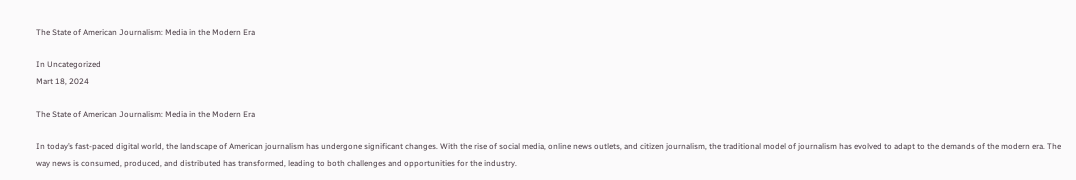The State of American Journalism: Media in the Modern Era

In Uncategorized
Mart 18, 2024

The State of American Journalism: Media in the Modern Era

In today’s fast-paced digital world, the landscape of American journalism has undergone significant changes. With the rise of social media, online news outlets, and citizen journalism, the traditional model of journalism has evolved to adapt to the demands of the modern era. The way news is consumed, produced, and distributed has transformed, leading to both challenges and opportunities for the industry.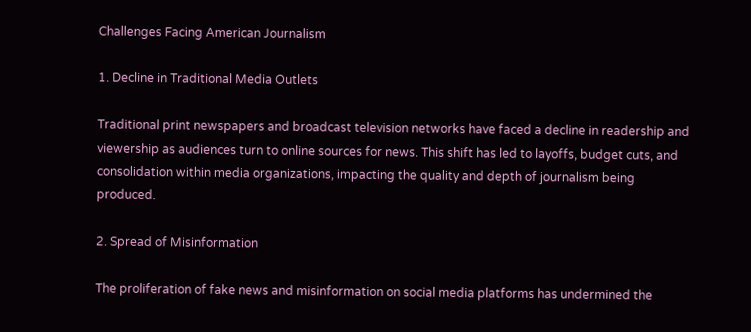Challenges Facing American Journalism

1. Decline in Traditional Media Outlets

Traditional print newspapers and broadcast television networks have faced a decline in readership and viewership as audiences turn to online sources for news. This shift has led to layoffs, budget cuts, and consolidation within media organizations, impacting the quality and depth of journalism being produced.

2. Spread of Misinformation

The proliferation of fake news and misinformation on social media platforms has undermined the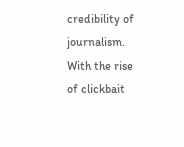credibility of journalism. With the rise of clickbait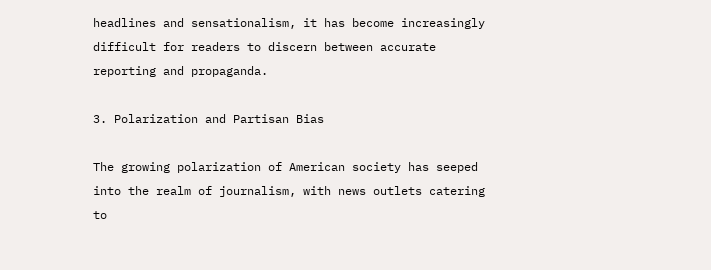headlines and sensationalism, it has become increasingly difficult for readers to discern between accurate reporting and propaganda.

3. Polarization and Partisan Bias

The growing polarization of American society has seeped into the realm of journalism, with news outlets catering to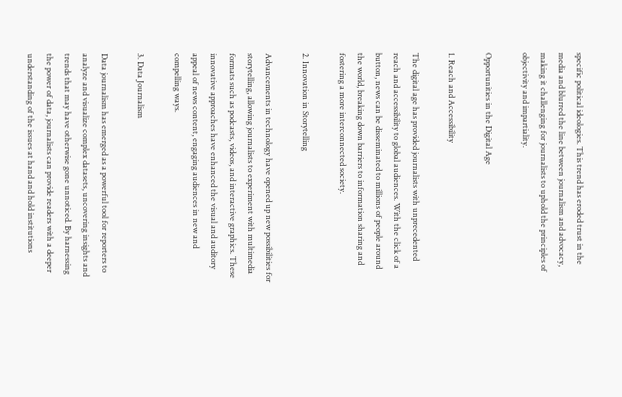specific political ideologies. This trend has eroded trust in the media and blurred the line between journalism and advocacy, making it challenging for journalists to uphold the principles of objectivity and impartiality.

Opportunities in the Digital Age

1. Reach and Accessibility

The digital age has provided journalists with unprecedented reach and accessibility to global audiences. With the click of a button, news can be disseminated to millions of people around the world, breaking down barriers to information sharing and fostering a more interconnected society.

2. Innovation in Storytelling

Advancements in technology have opened up new possibilities for storytelling, allowing journalists to experiment with multimedia formats such as podcasts, videos, and interactive graphics. These innovative approaches have enhanced the visual and auditory appeal of news content, engaging audiences in new and compelling ways.

3. Data Journalism

Data journalism has emerged as a powerful tool for reporters to analyze and visualize complex datasets, uncovering insights and trends that may have otherwise gone unnoticed. By harnessing the power of data, journalists can provide readers with a deeper understanding of the issues at hand and hold institutions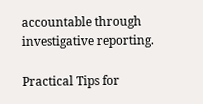accountable through investigative reporting.

Practical Tips for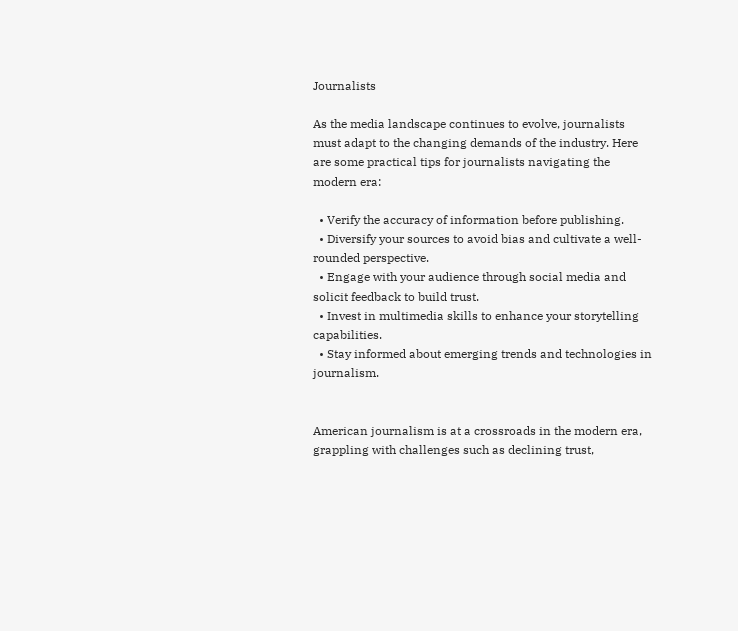Journalists

As the media landscape continues to evolve, journalists must adapt to the changing demands of the industry. Here are some practical tips for journalists navigating the modern era:

  • Verify the accuracy of information before publishing.
  • Diversify your sources to avoid bias and cultivate a well-rounded perspective.
  • Engage with your audience through social media and solicit feedback to build trust.
  • Invest in multimedia skills to enhance your storytelling capabilities.
  • Stay informed about emerging trends and technologies in journalism.


American journalism is at a crossroads in the modern era, grappling with challenges such as declining trust,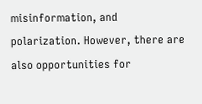misinformation, and polarization. However, there are also opportunities for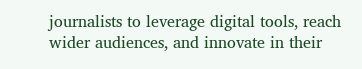journalists to leverage digital tools, reach wider audiences, and innovate in their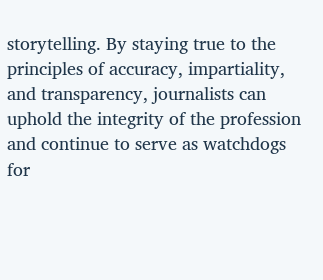storytelling. By staying true to the principles of accuracy, impartiality, and transparency, journalists can uphold the integrity of the profession and continue to serve as watchdogs for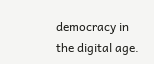democracy in the digital age.